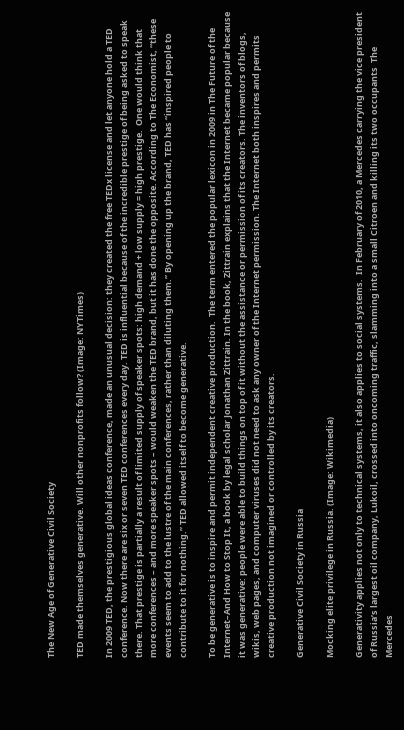The New Age of Generative Civil Society

TED made themselves generative. Will other nonprofits follow? (Image: NYTimes)

In 2009 TED, the prestigious global ideas conference, made an unusual decision: they created the free TEDx license and let anyone hold a TED conference. Now there are six or seven TED conferences every day. TED is influential because of the incredible prestige of being asked to speak there. That prestige is partially a result of limited supply of speaker spots: high demand + low supply = high prestige.  One would think that more conferences – and more speaker spots – would weaken the TED brand, but it has done the opposite. According to The Economist, “these events seem to add to the lustre of the main conferences, rather than diluting them.” By opening up the brand, TED has “inspired people to contribute to it for nothing.” TED allowed itself to become generative.

To be generative is to inspire and permit independent creative production.  The term entered the popular lexicon in 2009 in The Future of the Internet–And How to Stop It, a book by legal scholar Jonathan Zittrain. In the book, Zittrain explains that the Internet became popular because it was generative: people were able to build things on top of it without the assistance or permission of its creators. The inventors of blogs, wikis, web pages, and computer viruses did not need to ask any owner of the Internet permission. The Internet both inspires and permits creative production not imagined or controlled by its creators.

Generative Civil Society in Russia

Mocking elite privilege in Russia. (Image: Wikimedia)

Generativity applies not only to technical systems, it also applies to social systems.  In February of 2010, a Mercedes carrying the vice president of Russia’s largest oil company, Lukoil, crossed into oncoming traffic, slamming into a small Citroen and killing its two occupants  The Mercedes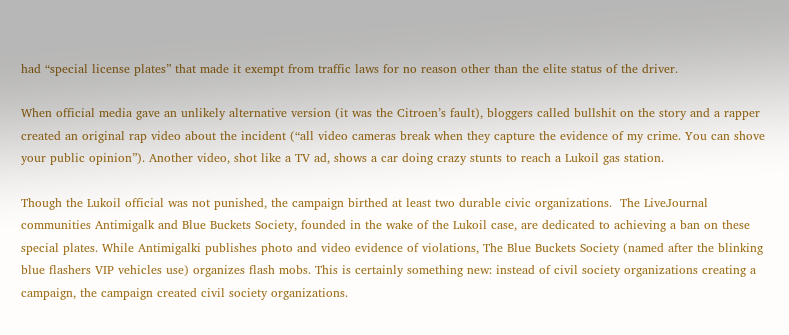had “special license plates” that made it exempt from traffic laws for no reason other than the elite status of the driver.

When official media gave an unlikely alternative version (it was the Citroen’s fault), bloggers called bullshit on the story and a rapper created an original rap video about the incident (“all video cameras break when they capture the evidence of my crime. You can shove your public opinion”). Another video, shot like a TV ad, shows a car doing crazy stunts to reach a Lukoil gas station.

Though the Lukoil official was not punished, the campaign birthed at least two durable civic organizations.  The LiveJournal communities Antimigalk and Blue Buckets Society, founded in the wake of the Lukoil case, are dedicated to achieving a ban on these special plates. While Antimigalki publishes photo and video evidence of violations, The Blue Buckets Society (named after the blinking blue flashers VIP vehicles use) organizes flash mobs. This is certainly something new: instead of civil society organizations creating a campaign, the campaign created civil society organizations.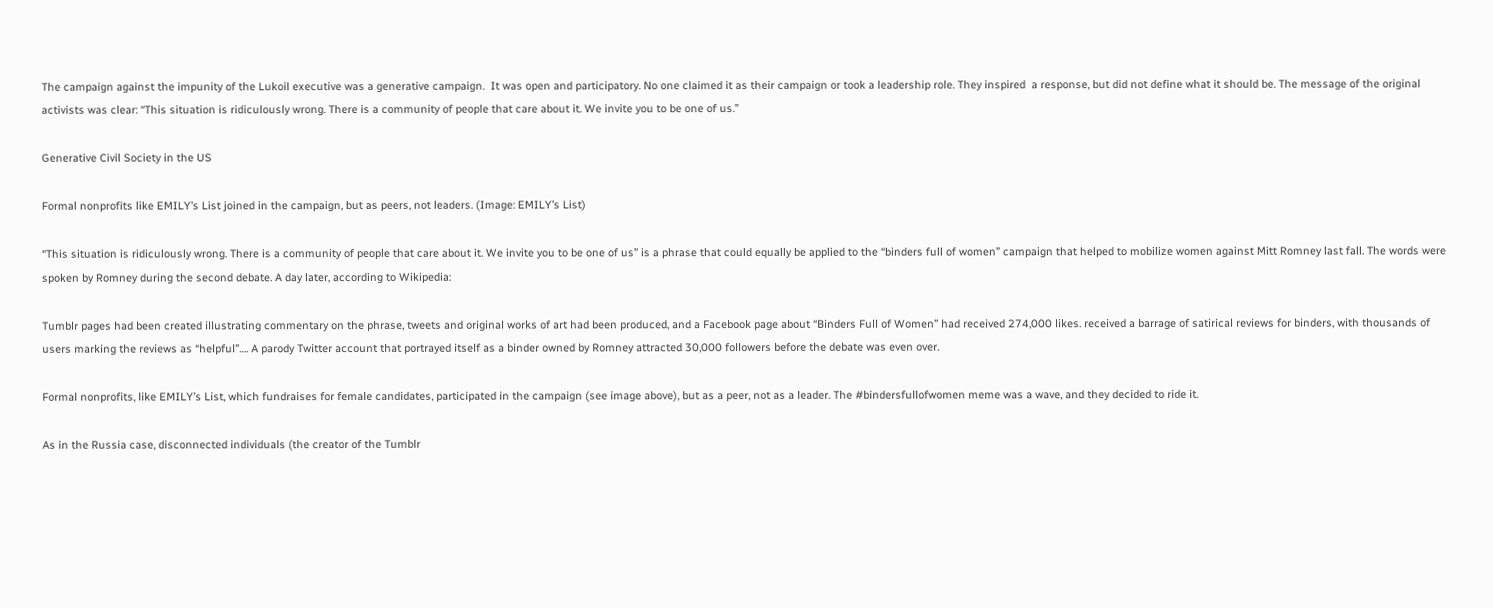The campaign against the impunity of the Lukoil executive was a generative campaign.  It was open and participatory. No one claimed it as their campaign or took a leadership role. They inspired  a response, but did not define what it should be. The message of the original activists was clear: “This situation is ridiculously wrong. There is a community of people that care about it. We invite you to be one of us.”

Generative Civil Society in the US

Formal nonprofits like EMILY’s List joined in the campaign, but as peers, not leaders. (Image: EMILY’s List)

“This situation is ridiculously wrong. There is a community of people that care about it. We invite you to be one of us” is a phrase that could equally be applied to the “binders full of women” campaign that helped to mobilize women against Mitt Romney last fall. The words were spoken by Romney during the second debate. A day later, according to Wikipedia:

Tumblr pages had been created illustrating commentary on the phrase, tweets and original works of art had been produced, and a Facebook page about “Binders Full of Women” had received 274,000 likes. received a barrage of satirical reviews for binders, with thousands of users marking the reviews as “helpful”…. A parody Twitter account that portrayed itself as a binder owned by Romney attracted 30,000 followers before the debate was even over.

Formal nonprofits, like EMILY’s List, which fundraises for female candidates, participated in the campaign (see image above), but as a peer, not as a leader. The #bindersfullofwomen meme was a wave, and they decided to ride it.

As in the Russia case, disconnected individuals (the creator of the Tumblr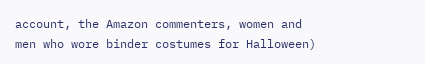account, the Amazon commenters, women and men who wore binder costumes for Halloween)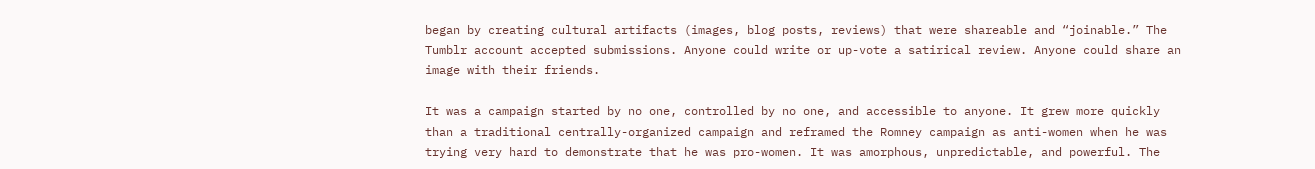began by creating cultural artifacts (images, blog posts, reviews) that were shareable and “joinable.” The Tumblr account accepted submissions. Anyone could write or up-vote a satirical review. Anyone could share an image with their friends.

It was a campaign started by no one, controlled by no one, and accessible to anyone. It grew more quickly than a traditional centrally-organized campaign and reframed the Romney campaign as anti-women when he was trying very hard to demonstrate that he was pro-women. It was amorphous, unpredictable, and powerful. The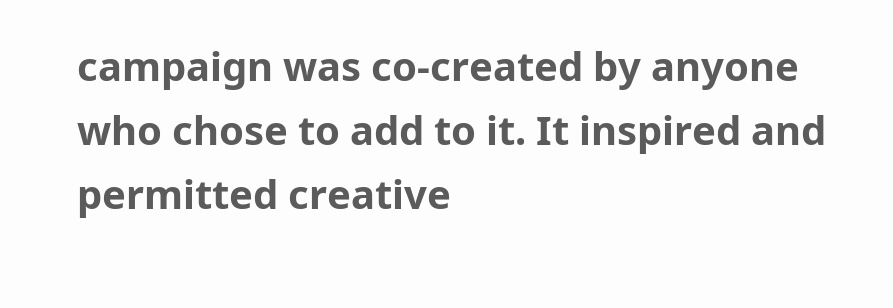campaign was co-created by anyone who chose to add to it. It inspired and permitted creative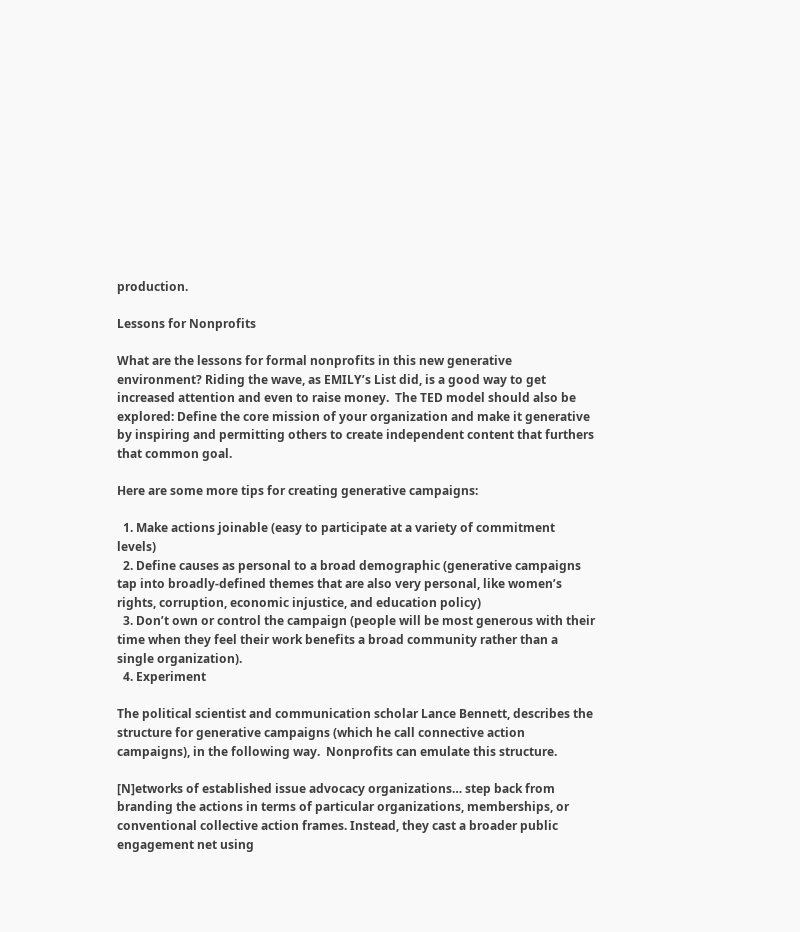production.

Lessons for Nonprofits

What are the lessons for formal nonprofits in this new generative environment? Riding the wave, as EMILY’s List did, is a good way to get increased attention and even to raise money.  The TED model should also be explored: Define the core mission of your organization and make it generative by inspiring and permitting others to create independent content that furthers that common goal.

Here are some more tips for creating generative campaigns:

  1. Make actions joinable (easy to participate at a variety of commitment levels)
  2. Define causes as personal to a broad demographic (generative campaigns tap into broadly-defined themes that are also very personal, like women’s rights, corruption, economic injustice, and education policy)
  3. Don’t own or control the campaign (people will be most generous with their time when they feel their work benefits a broad community rather than a single organization).
  4. Experiment

The political scientist and communication scholar Lance Bennett, describes the structure for generative campaigns (which he call connective action campaigns), in the following way.  Nonprofits can emulate this structure.

[N]etworks of established issue advocacy organizations… step back from branding the actions in terms of particular organizations, memberships, or conventional collective action frames. Instead, they cast a broader public engagement net using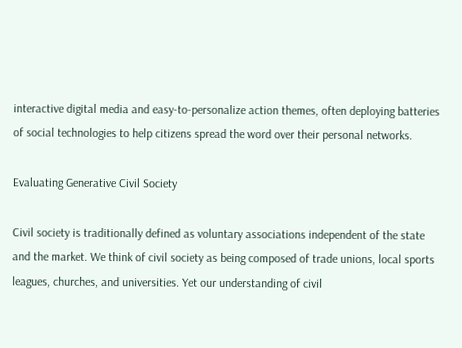interactive digital media and easy-to-personalize action themes, often deploying batteries of social technologies to help citizens spread the word over their personal networks.

Evaluating Generative Civil Society

Civil society is traditionally defined as voluntary associations independent of the state and the market. We think of civil society as being composed of trade unions, local sports leagues, churches, and universities. Yet our understanding of civil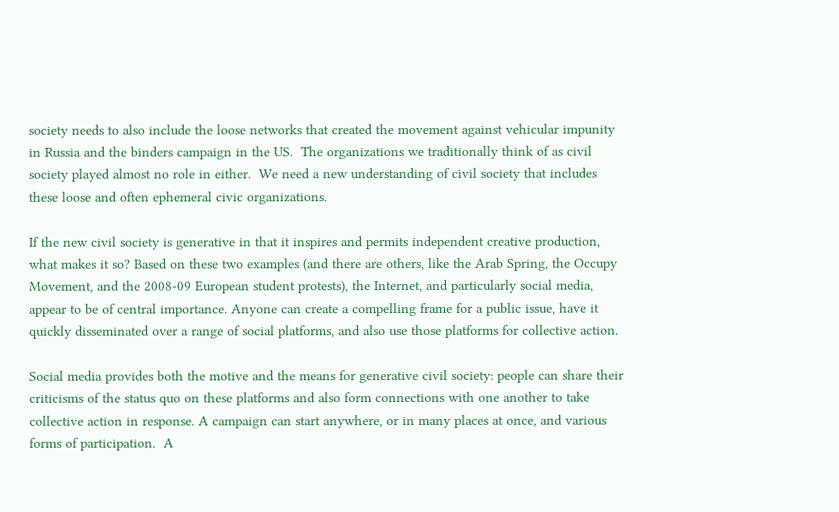society needs to also include the loose networks that created the movement against vehicular impunity in Russia and the binders campaign in the US.  The organizations we traditionally think of as civil society played almost no role in either.  We need a new understanding of civil society that includes these loose and often ephemeral civic organizations.

If the new civil society is generative in that it inspires and permits independent creative production, what makes it so? Based on these two examples (and there are others, like the Arab Spring, the Occupy Movement, and the 2008-09 European student protests), the Internet, and particularly social media, appear to be of central importance. Anyone can create a compelling frame for a public issue, have it quickly disseminated over a range of social platforms, and also use those platforms for collective action.

Social media provides both the motive and the means for generative civil society: people can share their criticisms of the status quo on these platforms and also form connections with one another to take collective action in response. A campaign can start anywhere, or in many places at once, and various forms of participation.  A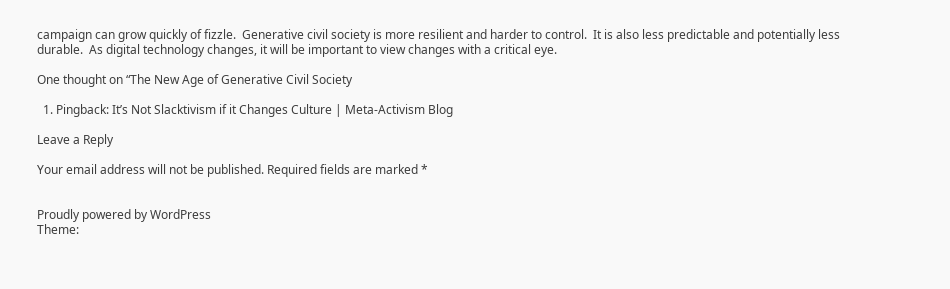campaign can grow quickly of fizzle.  Generative civil society is more resilient and harder to control.  It is also less predictable and potentially less durable.  As digital technology changes, it will be important to view changes with a critical eye.

One thought on “The New Age of Generative Civil Society

  1. Pingback: It’s Not Slacktivism if it Changes Culture | Meta-Activism Blog

Leave a Reply

Your email address will not be published. Required fields are marked *


Proudly powered by WordPress
Theme: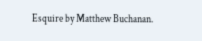Esquire by Matthew Buchanan.